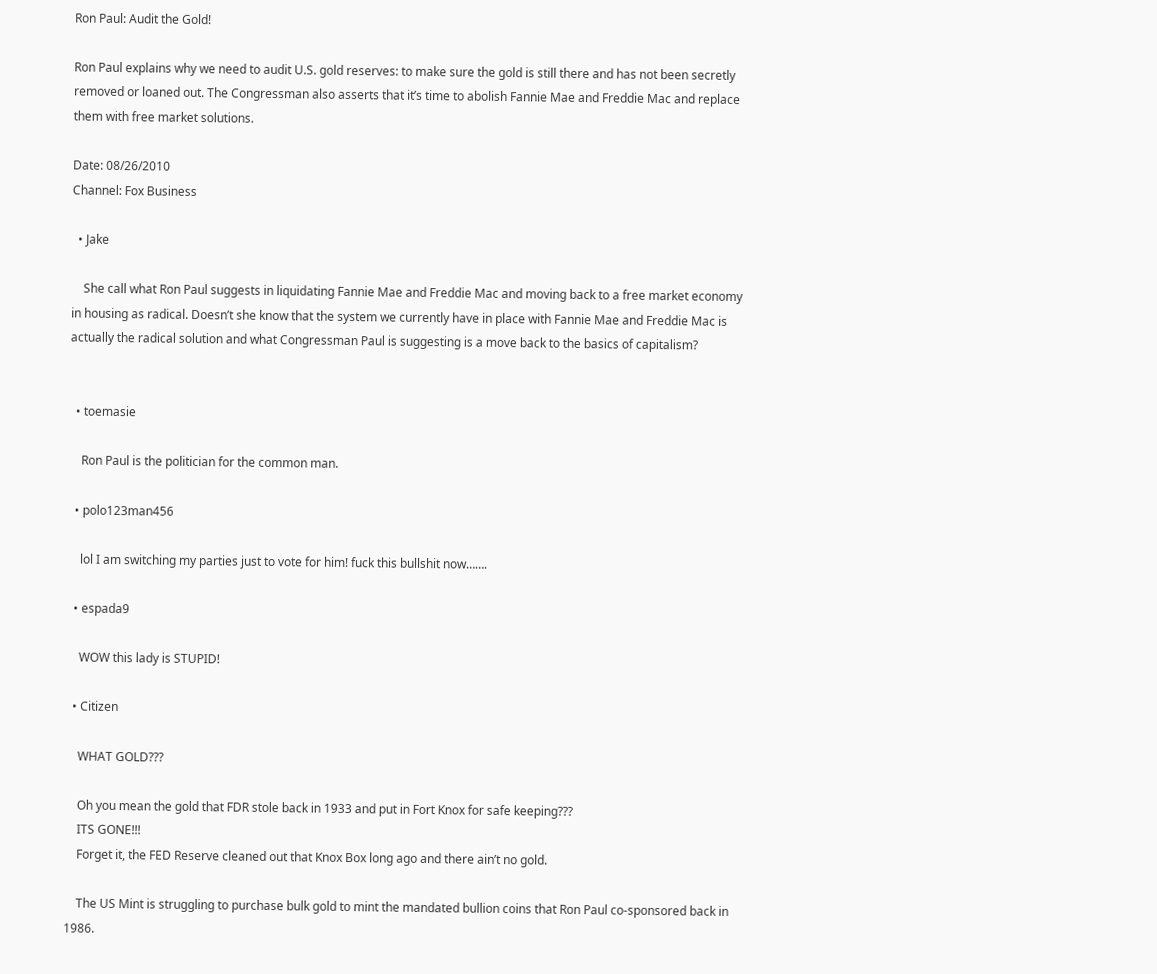Ron Paul: Audit the Gold!

Ron Paul explains why we need to audit U.S. gold reserves: to make sure the gold is still there and has not been secretly removed or loaned out. The Congressman also asserts that it’s time to abolish Fannie Mae and Freddie Mac and replace them with free market solutions.

Date: 08/26/2010
Channel: Fox Business

  • Jake

    She call what Ron Paul suggests in liquidating Fannie Mae and Freddie Mac and moving back to a free market economy in housing as radical. Doesn’t she know that the system we currently have in place with Fannie Mae and Freddie Mac is actually the radical solution and what Congressman Paul is suggesting is a move back to the basics of capitalism?


  • toemasie

    Ron Paul is the politician for the common man.

  • polo123man456

    lol I am switching my parties just to vote for him! fuck this bullshit now…….

  • espada9

    WOW this lady is STUPID!

  • Citizen

    WHAT GOLD???

    Oh you mean the gold that FDR stole back in 1933 and put in Fort Knox for safe keeping???
    ITS GONE!!!
    Forget it, the FED Reserve cleaned out that Knox Box long ago and there ain’t no gold.

    The US Mint is struggling to purchase bulk gold to mint the mandated bullion coins that Ron Paul co-sponsored back in 1986.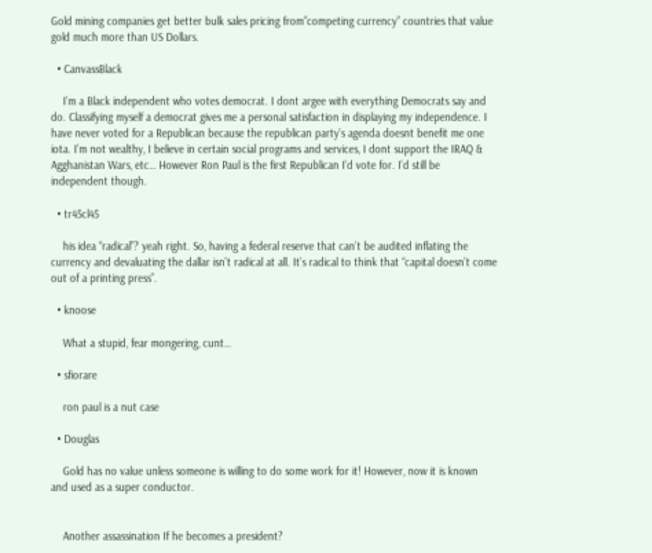Gold mining companies get better bulk sales pricing from”competing currency” countries that value gold much more than US Dollars.

  • CanvassBlack

    I’m a Black independent who votes democrat. I dont argee with everything Democrats say and do. Classifying myself a democrat gives me a personal satisfaction in displaying my independence. I have never voted for a Republican because the republican party’s agenda doesnt benefit me one iota. I’m not wealthy, I believe in certain social programs and services, I dont support the IRAQ & Agghanistan Wars, etc… However Ron Paul is the first Republican I’d vote for. I’d still be independent though.

  • tr45cl45

    his idea “radical”? yeah right. So, having a federal reserve that can’t be audited inflating the currency and devaluating the dallar isn’t radical at all. It’s radical to think that “capital doesn’t come out of a printing press”.

  • knoose

    What a stupid, fear mongering, cunt…

  • sfiorare

    ron paul is a nut case

  • Douglas

    Gold has no value unless someone is willing to do some work for it! However, now it is known and used as a super conductor.


    Another assassination If he becomes a president?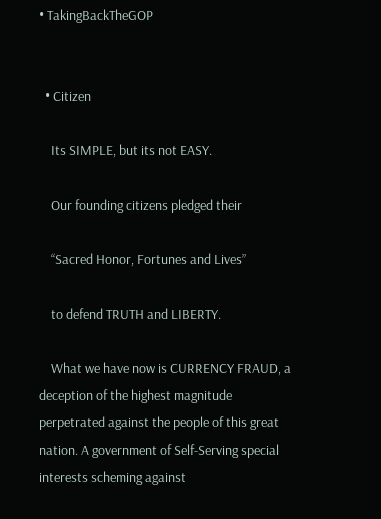• TakingBackTheGOP


  • Citizen

    Its SIMPLE, but its not EASY.

    Our founding citizens pledged their

    “Sacred Honor, Fortunes and Lives”

    to defend TRUTH and LIBERTY.

    What we have now is CURRENCY FRAUD, a deception of the highest magnitude perpetrated against the people of this great nation. A government of Self-Serving special interests scheming against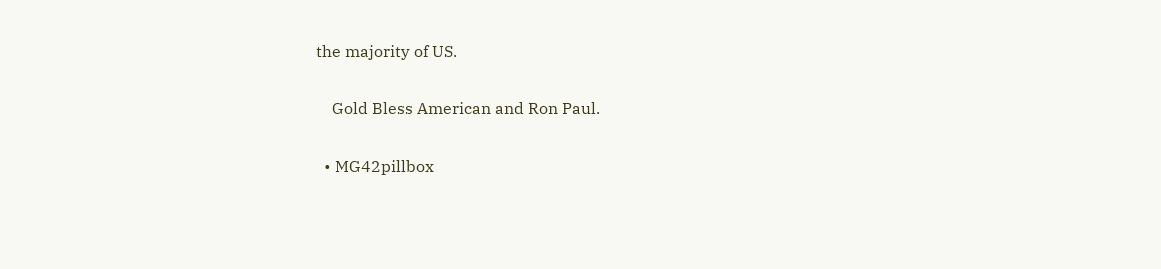the majority of US.

    Gold Bless American and Ron Paul.

  • MG42pillbox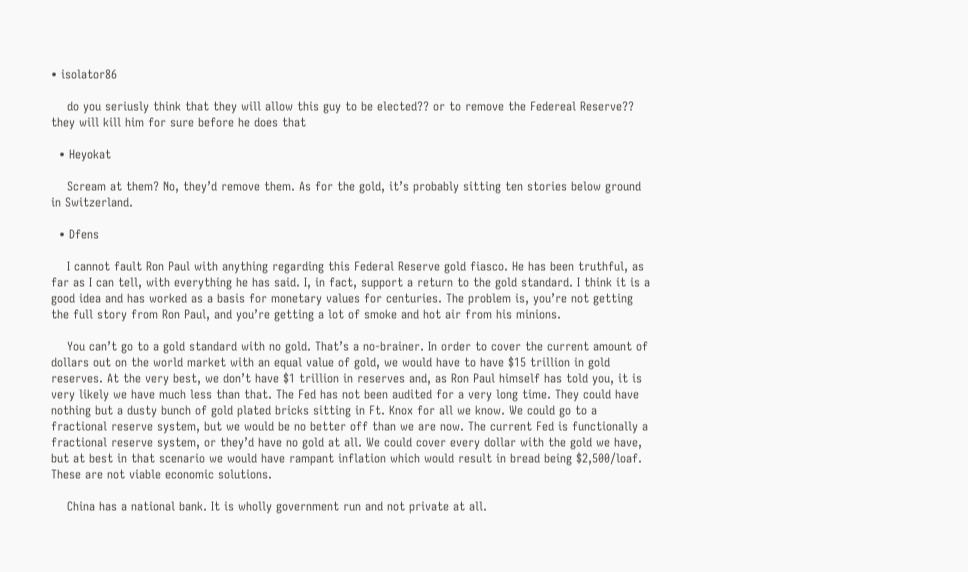• isolator86

    do you seriusly think that they will allow this guy to be elected?? or to remove the Federeal Reserve?? they will kill him for sure before he does that

  • Heyokat

    Scream at them? No, they’d remove them. As for the gold, it’s probably sitting ten stories below ground in Switzerland.

  • Dfens

    I cannot fault Ron Paul with anything regarding this Federal Reserve gold fiasco. He has been truthful, as far as I can tell, with everything he has said. I, in fact, support a return to the gold standard. I think it is a good idea and has worked as a basis for monetary values for centuries. The problem is, you’re not getting the full story from Ron Paul, and you’re getting a lot of smoke and hot air from his minions.

    You can’t go to a gold standard with no gold. That’s a no-brainer. In order to cover the current amount of dollars out on the world market with an equal value of gold, we would have to have $15 trillion in gold reserves. At the very best, we don’t have $1 trillion in reserves and, as Ron Paul himself has told you, it is very likely we have much less than that. The Fed has not been audited for a very long time. They could have nothing but a dusty bunch of gold plated bricks sitting in Ft. Knox for all we know. We could go to a fractional reserve system, but we would be no better off than we are now. The current Fed is functionally a fractional reserve system, or they’d have no gold at all. We could cover every dollar with the gold we have, but at best in that scenario we would have rampant inflation which would result in bread being $2,500/loaf. These are not viable economic solutions.

    China has a national bank. It is wholly government run and not private at all.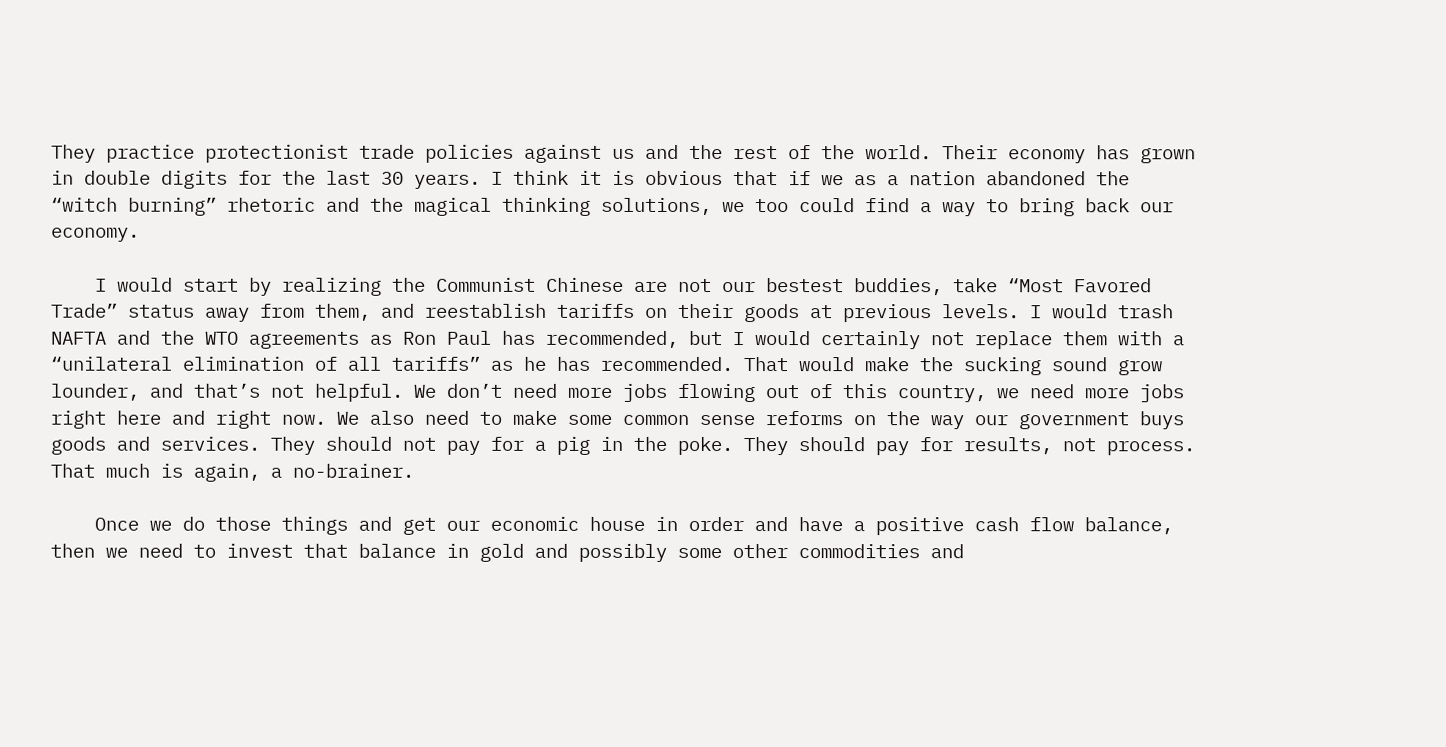They practice protectionist trade policies against us and the rest of the world. Their economy has grown in double digits for the last 30 years. I think it is obvious that if we as a nation abandoned the “witch burning” rhetoric and the magical thinking solutions, we too could find a way to bring back our economy.

    I would start by realizing the Communist Chinese are not our bestest buddies, take “Most Favored Trade” status away from them, and reestablish tariffs on their goods at previous levels. I would trash NAFTA and the WTO agreements as Ron Paul has recommended, but I would certainly not replace them with a “unilateral elimination of all tariffs” as he has recommended. That would make the sucking sound grow lounder, and that’s not helpful. We don’t need more jobs flowing out of this country, we need more jobs right here and right now. We also need to make some common sense reforms on the way our government buys goods and services. They should not pay for a pig in the poke. They should pay for results, not process. That much is again, a no-brainer.

    Once we do those things and get our economic house in order and have a positive cash flow balance, then we need to invest that balance in gold and possibly some other commodities and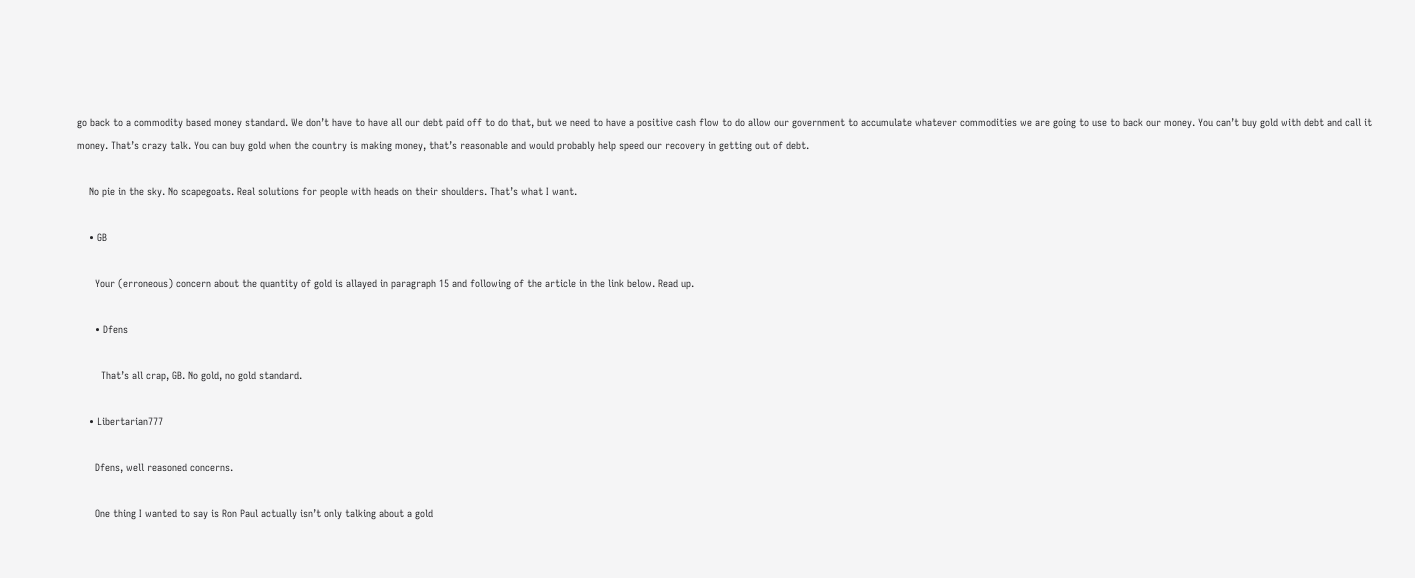go back to a commodity based money standard. We don’t have to have all our debt paid off to do that, but we need to have a positive cash flow to do allow our government to accumulate whatever commodities we are going to use to back our money. You can’t buy gold with debt and call it money. That’s crazy talk. You can buy gold when the country is making money, that’s reasonable and would probably help speed our recovery in getting out of debt.

    No pie in the sky. No scapegoats. Real solutions for people with heads on their shoulders. That’s what I want.

    • GB

      Your (erroneous) concern about the quantity of gold is allayed in paragraph 15 and following of the article in the link below. Read up.

      • Dfens

        That’s all crap, GB. No gold, no gold standard.

    • Libertarian777

      Dfens, well reasoned concerns.

      One thing I wanted to say is Ron Paul actually isn’t only talking about a gold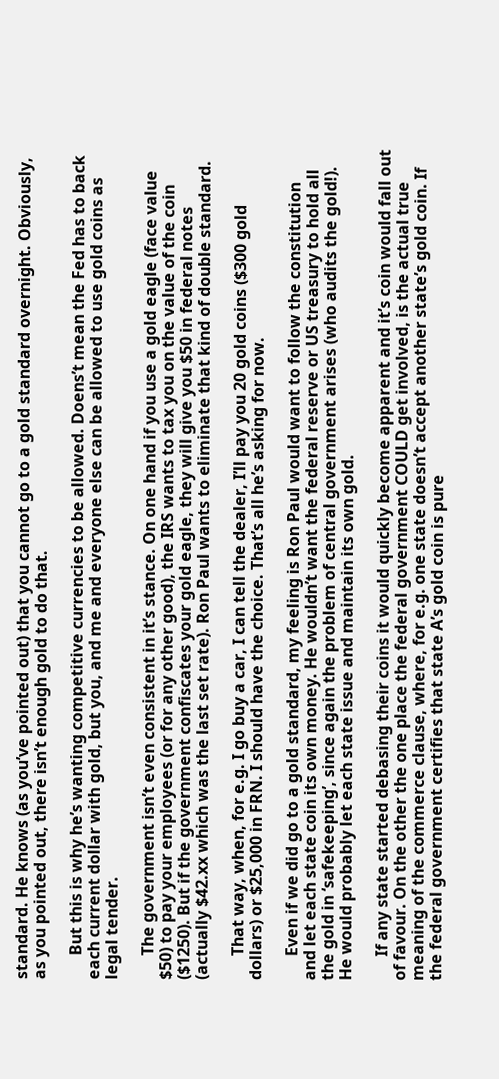standard. He knows (as you’ve pointed out) that you cannot go to a gold standard overnight. Obviously, as you pointed out, there isn’t enough gold to do that.

      But this is why he’s wanting competitive currencies to be allowed. Doens’t mean the Fed has to back each current dollar with gold, but you, and me and everyone else can be allowed to use gold coins as legal tender.

      The government isn’t even consistent in it’s stance. On one hand if you use a gold eagle (face value $50) to pay your employees (or for any other good), the IRS wants to tax you on the value of the coin ($1250). But if the government confiscates your gold eagle, they will give you $50 in federal notes (actually $42.xx which was the last set rate). Ron Paul wants to eliminate that kind of double standard.

      That way, when, for e.g. I go buy a car, I can tell the dealer, I’ll pay you 20 gold coins ($300 gold dollars) or $25,000 in FRN. I should have the choice. That’s all he’s asking for now.

      Even if we did go to a gold standard, my feeling is Ron Paul would want to follow the constitution and let each state coin its own money. He wouldn’t want the federal reserve or US treasury to hold all the gold in ‘safekeeping’, since again the problem of central government arises (who audits the gold!). He would probably let each state issue and maintain its own gold.

      If any state started debasing their coins it would quickly become apparent and it’s coin would fall out of favour. On the other the one place the federal government COULD get involved, is the actual true meaning of the commerce clause, where, for e.g. one state doesn’t accept another state’s gold coin. If the federal government certifies that state A’s gold coin is pure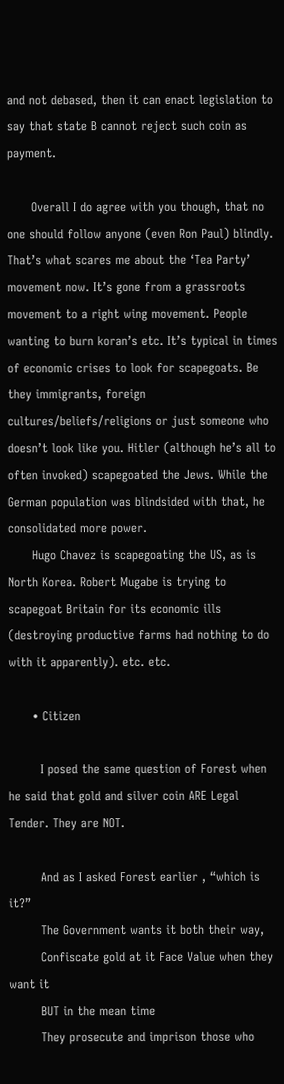and not debased, then it can enact legislation to say that state B cannot reject such coin as payment.

      Overall I do agree with you though, that no one should follow anyone (even Ron Paul) blindly. That’s what scares me about the ‘Tea Party’ movement now. It’s gone from a grassroots movement to a right wing movement. People wanting to burn koran’s etc. It’s typical in times of economic crises to look for scapegoats. Be they immigrants, foreign cultures/beliefs/religions or just someone who doesn’t look like you. Hitler (although he’s all to often invoked) scapegoated the Jews. While the German population was blindsided with that, he consolidated more power.
      Hugo Chavez is scapegoating the US, as is North Korea. Robert Mugabe is trying to scapegoat Britain for its economic ills (destroying productive farms had nothing to do with it apparently). etc. etc.

      • Citizen

        I posed the same question of Forest when he said that gold and silver coin ARE Legal Tender. They are NOT.

        And as I asked Forest earlier , “which is it?”
        The Government wants it both their way,
        Confiscate gold at it Face Value when they want it
        BUT in the mean time
        They prosecute and imprison those who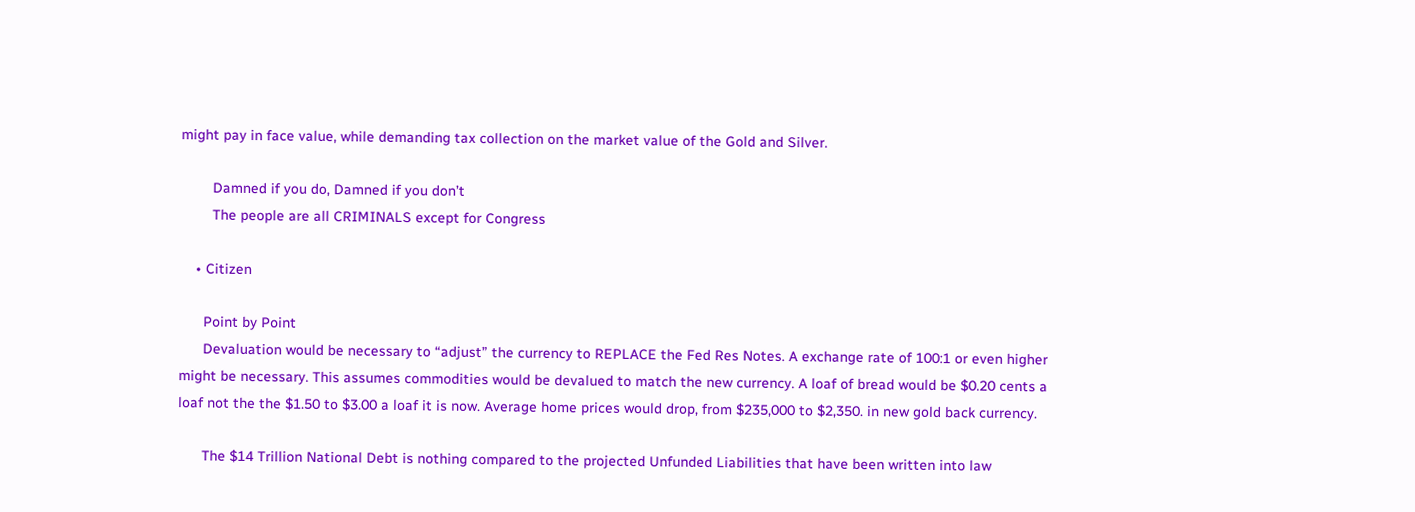might pay in face value, while demanding tax collection on the market value of the Gold and Silver.

        Damned if you do, Damned if you don’t
        The people are all CRIMINALS except for Congress

    • Citizen

      Point by Point
      Devaluation would be necessary to “adjust” the currency to REPLACE the Fed Res Notes. A exchange rate of 100:1 or even higher might be necessary. This assumes commodities would be devalued to match the new currency. A loaf of bread would be $0.20 cents a loaf not the the $1.50 to $3.00 a loaf it is now. Average home prices would drop, from $235,000 to $2,350. in new gold back currency.

      The $14 Trillion National Debt is nothing compared to the projected Unfunded Liabilities that have been written into law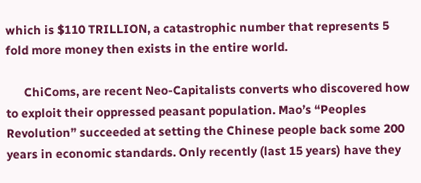which is $110 TRILLION, a catastrophic number that represents 5 fold more money then exists in the entire world.

      ChiComs, are recent Neo-Capitalists converts who discovered how to exploit their oppressed peasant population. Mao’s “Peoples Revolution” succeeded at setting the Chinese people back some 200 years in economic standards. Only recently (last 15 years) have they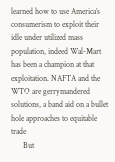learned how to use America’s consumerism to exploit their idle under utilized mass population, indeed Wal-Mart has been a champion at that exploitation. NAFTA and the WTO are gerrymandered solutions, a band aid on a bullet hole approaches to equitable trade
      But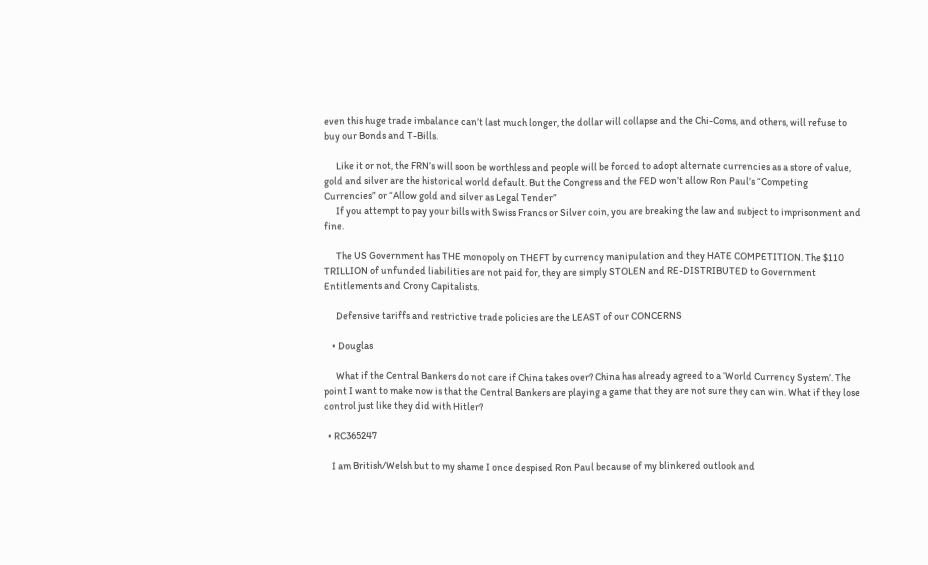even this huge trade imbalance can’t last much longer, the dollar will collapse and the Chi-Coms, and others, will refuse to buy our Bonds and T-Bills.

      Like it or not, the FRN’s will soon be worthless and people will be forced to adopt alternate currencies as a store of value, gold and silver are the historical world default. But the Congress and the FED won’t allow Ron Paul’s “Competing Currencies” or “Allow gold and silver as Legal Tender”
      If you attempt to pay your bills with Swiss Francs or Silver coin, you are breaking the law and subject to imprisonment and fine.

      The US Government has THE monopoly on THEFT by currency manipulation and they HATE COMPETITION. The $110 TRILLION of unfunded liabilities are not paid for, they are simply STOLEN and RE-DISTRIBUTED to Government Entitlements and Crony Capitalists.

      Defensive tariffs and restrictive trade policies are the LEAST of our CONCERNS

    • Douglas

      What if the Central Bankers do not care if China takes over? China has already agreed to a ‘World Currency System’. The point I want to make now is that the Central Bankers are playing a game that they are not sure they can win. What if they lose control just like they did with Hitler?

  • RC365247

    I am British/Welsh but to my shame I once despised Ron Paul because of my blinkered outlook and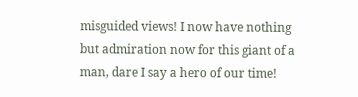misguided views! I now have nothing but admiration now for this giant of a man, dare I say a hero of our time!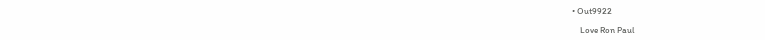• Out9922

    Love Ron Paul